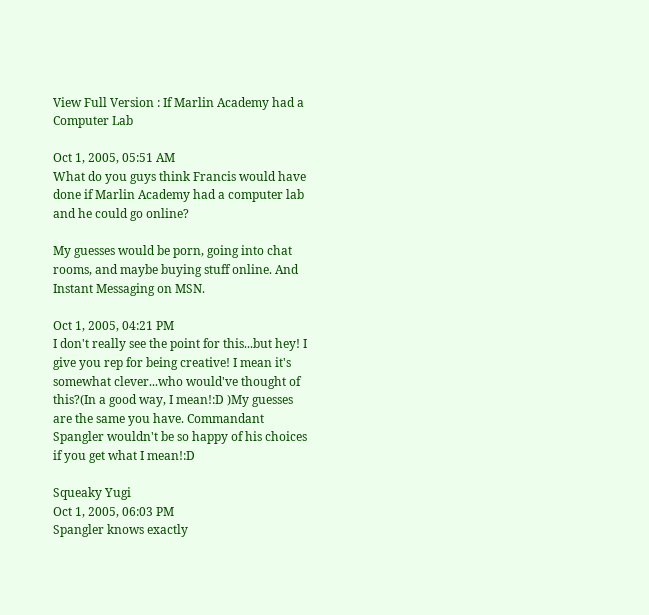View Full Version : If Marlin Academy had a Computer Lab

Oct 1, 2005, 05:51 AM
What do you guys think Francis would have done if Marlin Academy had a computer lab and he could go online?

My guesses would be porn, going into chat rooms, and maybe buying stuff online. And Instant Messaging on MSN.

Oct 1, 2005, 04:21 PM
I don't really see the point for this...but hey! I give you rep for being creative! I mean it's somewhat clever...who would've thought of this?(In a good way, I mean!:D )My guesses are the same you have. Commandant Spangler wouldn't be so happy of his choices if you get what I mean!:D

Squeaky Yugi
Oct 1, 2005, 06:03 PM
Spangler knows exactly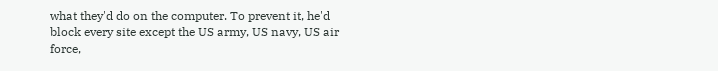what they'd do on the computer. To prevent it, he'd block every site except the US army, US navy, US air force,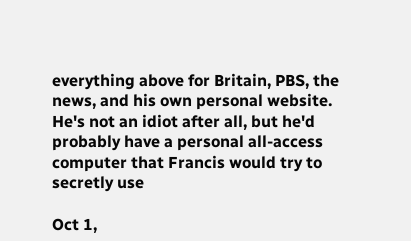everything above for Britain, PBS, the news, and his own personal website. He's not an idiot after all, but he'd probably have a personal all-access computer that Francis would try to secretly use

Oct 1,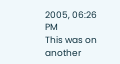2005, 06:26 PM
This was on another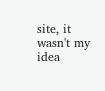site, it wasn't my idea